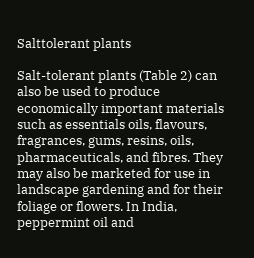Salttolerant plants

Salt-tolerant plants (Table 2) can also be used to produce economically important materials such as essentials oils, flavours, fragrances, gums, resins, oils, pharmaceuticals, and fibres. They may also be marketed for use in landscape gardening and for their foliage or flowers. In India, peppermint oil and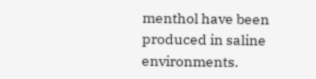menthol have been produced in saline environments.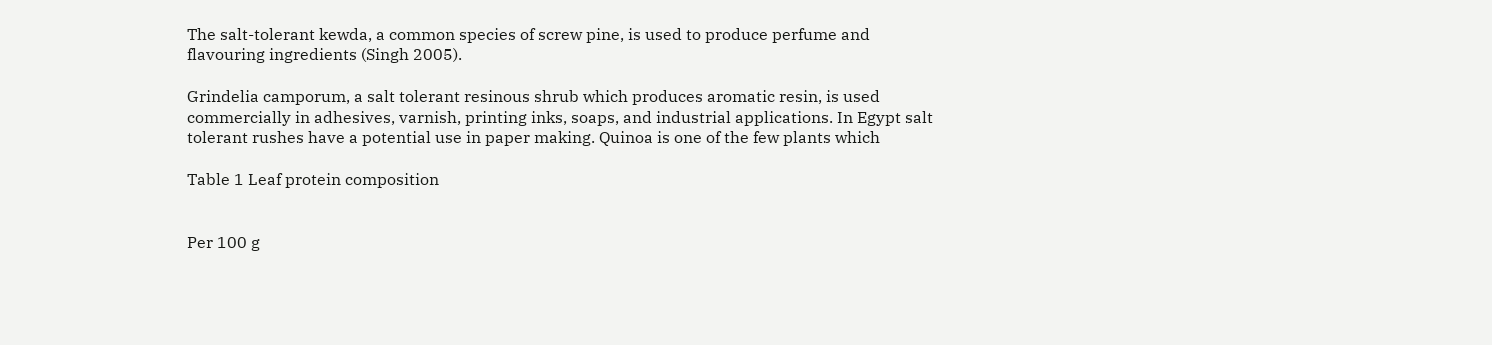The salt-tolerant kewda, a common species of screw pine, is used to produce perfume and flavouring ingredients (Singh 2005).

Grindelia camporum, a salt tolerant resinous shrub which produces aromatic resin, is used commercially in adhesives, varnish, printing inks, soaps, and industrial applications. In Egypt salt tolerant rushes have a potential use in paper making. Quinoa is one of the few plants which

Table 1 Leaf protein composition


Per 100 g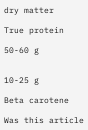dry matter

True protein

50-60 g


10-25 g

Beta carotene

Was this article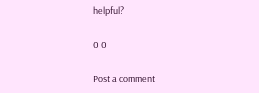helpful?

0 0

Post a comment